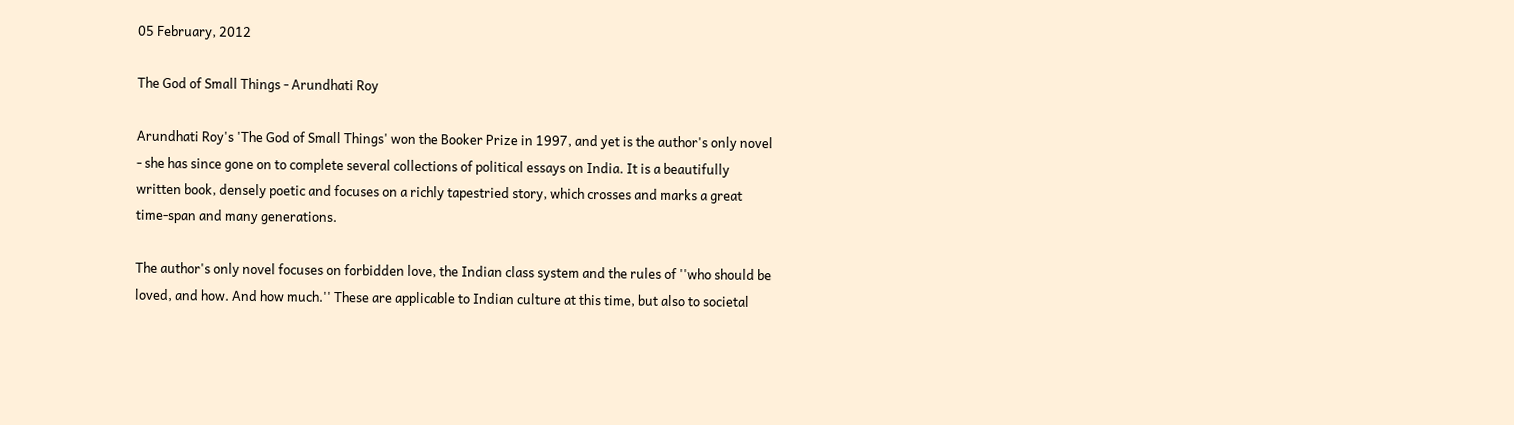05 February, 2012

The God of Small Things - Arundhati Roy

Arundhati Roy's 'The God of Small Things' won the Booker Prize in 1997, and yet is the author's only novel - she has since gone on to complete several collections of political essays on India. It is a beautifully written book, densely poetic and focuses on a richly tapestried story, which crosses and marks a great time-span and many generations.

The author's only novel focuses on forbidden love, the Indian class system and the rules of ''who should be loved, and how. And how much.'' These are applicable to Indian culture at this time, but also to societal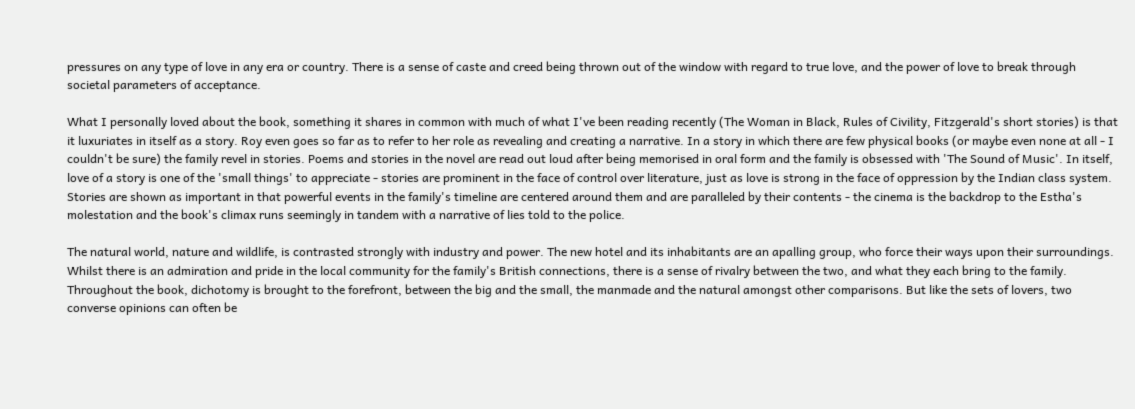pressures on any type of love in any era or country. There is a sense of caste and creed being thrown out of the window with regard to true love, and the power of love to break through societal parameters of acceptance.

What I personally loved about the book, something it shares in common with much of what I've been reading recently (The Woman in Black, Rules of Civility, Fitzgerald's short stories) is that it luxuriates in itself as a story. Roy even goes so far as to refer to her role as revealing and creating a narrative. In a story in which there are few physical books (or maybe even none at all - I couldn't be sure) the family revel in stories. Poems and stories in the novel are read out loud after being memorised in oral form and the family is obsessed with 'The Sound of Music'. In itself, love of a story is one of the 'small things' to appreciate - stories are prominent in the face of control over literature, just as love is strong in the face of oppression by the Indian class system. Stories are shown as important in that powerful events in the family's timeline are centered around them and are paralleled by their contents - the cinema is the backdrop to the Estha's molestation and the book's climax runs seemingly in tandem with a narrative of lies told to the police.

The natural world, nature and wildlife, is contrasted strongly with industry and power. The new hotel and its inhabitants are an apalling group, who force their ways upon their surroundings. Whilst there is an admiration and pride in the local community for the family's British connections, there is a sense of rivalry between the two, and what they each bring to the family. Throughout the book, dichotomy is brought to the forefront, between the big and the small, the manmade and the natural amongst other comparisons. But like the sets of lovers, two converse opinions can often be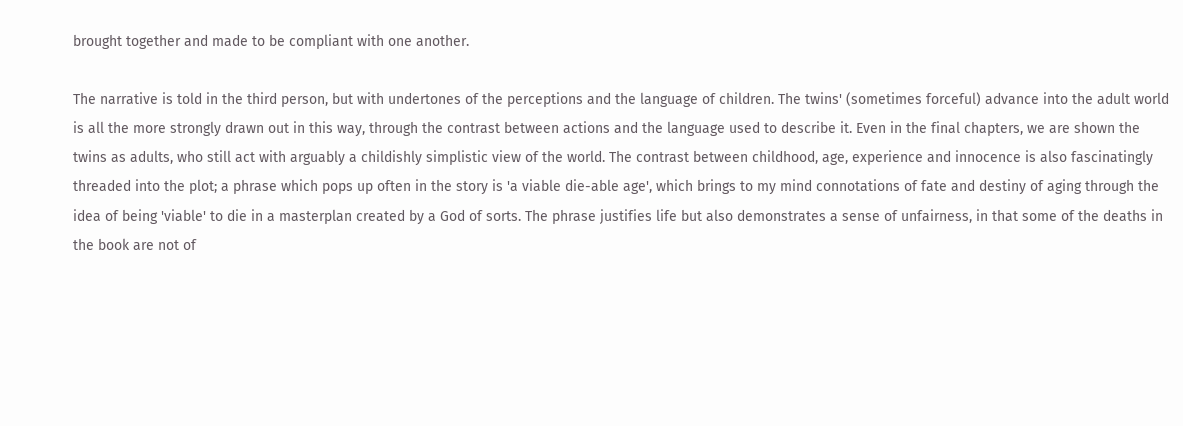brought together and made to be compliant with one another.

The narrative is told in the third person, but with undertones of the perceptions and the language of children. The twins' (sometimes forceful) advance into the adult world is all the more strongly drawn out in this way, through the contrast between actions and the language used to describe it. Even in the final chapters, we are shown the twins as adults, who still act with arguably a childishly simplistic view of the world. The contrast between childhood, age, experience and innocence is also fascinatingly threaded into the plot; a phrase which pops up often in the story is 'a viable die-able age', which brings to my mind connotations of fate and destiny of aging through the idea of being 'viable' to die in a masterplan created by a God of sorts. The phrase justifies life but also demonstrates a sense of unfairness, in that some of the deaths in the book are not of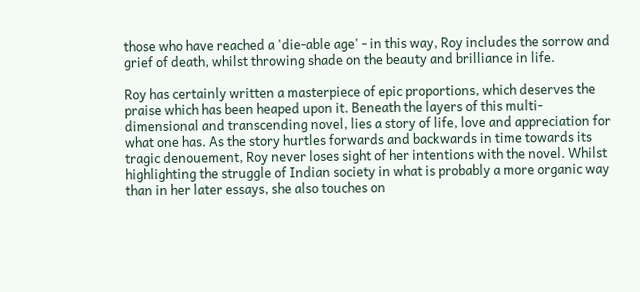those who have reached a 'die-able age' - in this way, Roy includes the sorrow and grief of death, whilst throwing shade on the beauty and brilliance in life.

Roy has certainly written a masterpiece of epic proportions, which deserves the praise which has been heaped upon it. Beneath the layers of this multi-dimensional and transcending novel, lies a story of life, love and appreciation for what one has. As the story hurtles forwards and backwards in time towards its tragic denouement, Roy never loses sight of her intentions with the novel. Whilst highlighting the struggle of Indian society in what is probably a more organic way than in her later essays, she also touches on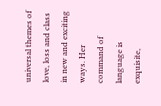universal themes of love, loss and class in new and exciting ways. Her command of language is exquisite,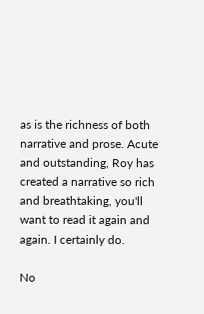as is the richness of both narrative and prose. Acute and outstanding, Roy has created a narrative so rich and breathtaking, you'll want to read it again and again. I certainly do.

No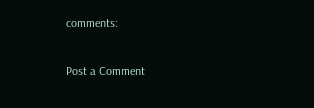comments:

Post a Comment